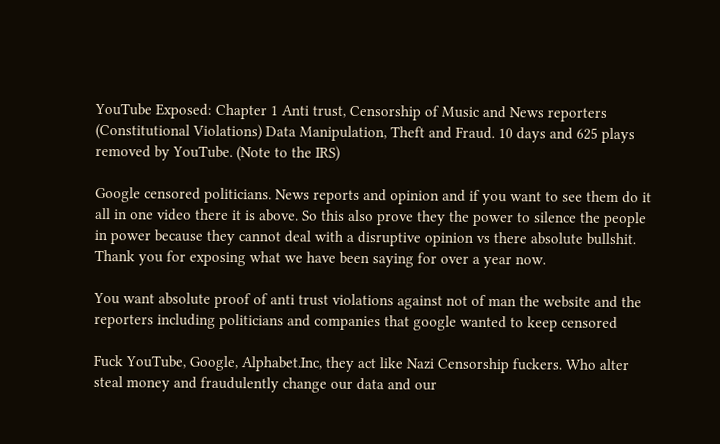YouTube Exposed: Chapter 1 Anti trust, Censorship of Music and News reporters (Constitutional Violations) Data Manipulation, Theft and Fraud. 10 days and 625 plays removed by YouTube. (Note to the IRS)

Google censored politicians. News reports and opinion and if you want to see them do it all in one video there it is above. So this also prove they the power to silence the people in power because they cannot deal with a disruptive opinion vs there absolute bullshit. Thank you for exposing what we have been saying for over a year now.

You want absolute proof of anti trust violations against not of man the website and the reporters including politicians and companies that google wanted to keep censored

Fuck YouTube, Google, Alphabet.Inc, they act like Nazi Censorship fuckers. Who alter steal money and fraudulently change our data and our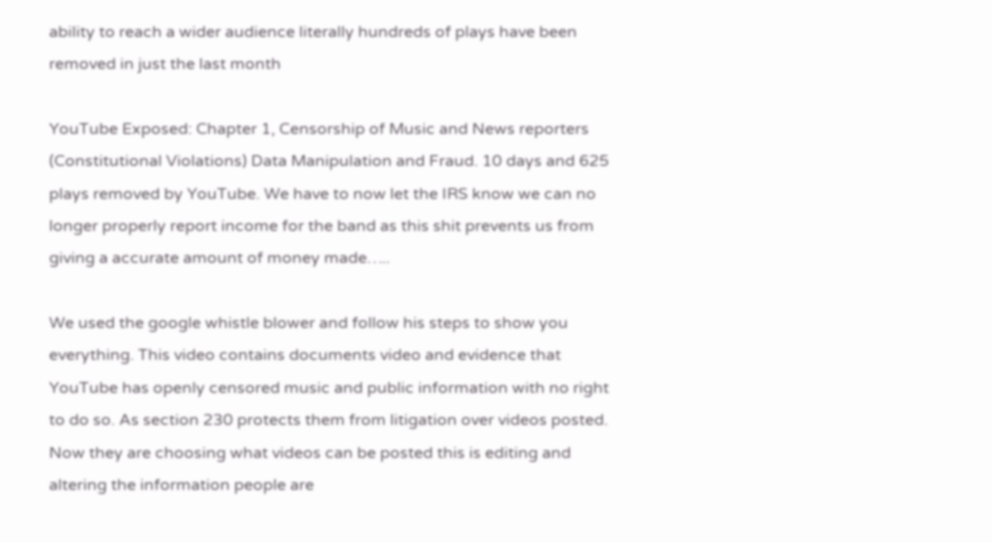ability to reach a wider audience literally hundreds of plays have been removed in just the last month

YouTube Exposed: Chapter 1, Censorship of Music and News reporters (Constitutional Violations) Data Manipulation and Fraud. 10 days and 625 plays removed by YouTube. We have to now let the IRS know we can no longer properly report income for the band as this shit prevents us from giving a accurate amount of money made…..

We used the google whistle blower and follow his steps to show you everything. This video contains documents video and evidence that YouTube has openly censored music and public information with no right to do so. As section 230 protects them from litigation over videos posted. Now they are choosing what videos can be posted this is editing and altering the information people are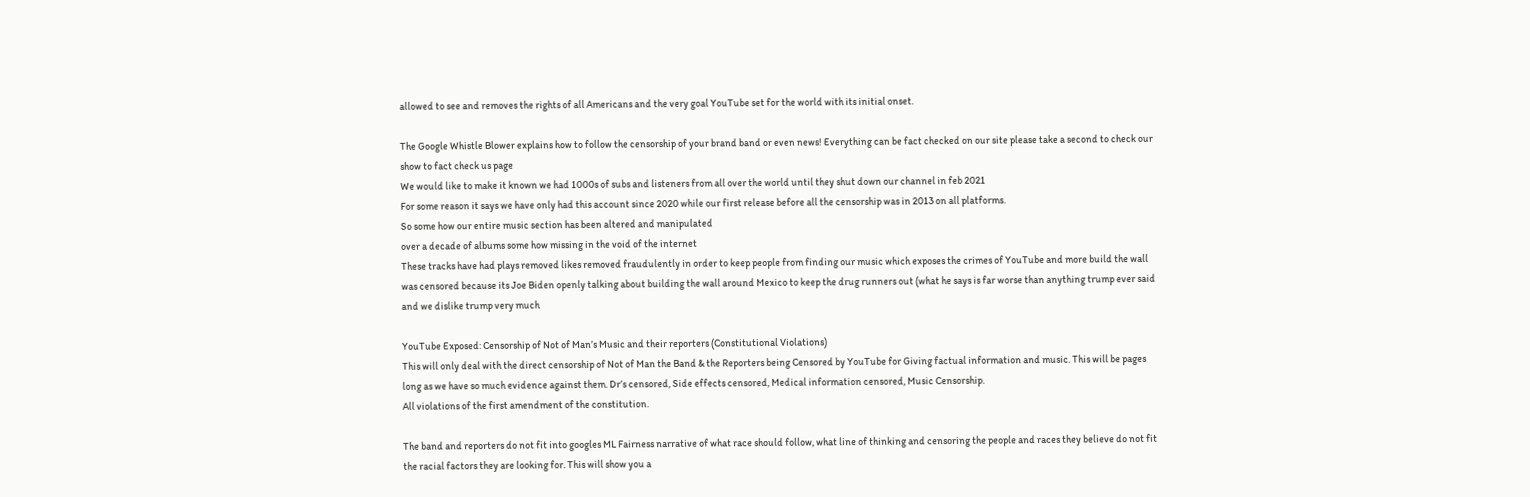allowed to see and removes the rights of all Americans and the very goal YouTube set for the world with its initial onset.

The Google Whistle Blower explains how to follow the censorship of your brand band or even news! Everything can be fact checked on our site please take a second to check our show to fact check us page
We would like to make it known we had 1000s of subs and listeners from all over the world until they shut down our channel in feb 2021
For some reason it says we have only had this account since 2020 while our first release before all the censorship was in 2013 on all platforms.
So some how our entire music section has been altered and manipulated
over a decade of albums some how missing in the void of the internet
These tracks have had plays removed likes removed fraudulently in order to keep people from finding our music which exposes the crimes of YouTube and more build the wall was censored because its Joe Biden openly talking about building the wall around Mexico to keep the drug runners out (what he says is far worse than anything trump ever said and we dislike trump very much

YouTube Exposed: Censorship of Not of Man’s Music and their reporters (Constitutional Violations)
This will only deal with the direct censorship of Not of Man the Band & the Reporters being Censored by YouTube for Giving factual information and music. This will be pages long as we have so much evidence against them. Dr’s censored, Side effects censored, Medical information censored, Music Censorship.
All violations of the first amendment of the constitution.

The band and reporters do not fit into googles ML Fairness narrative of what race should follow, what line of thinking and censoring the people and races they believe do not fit the racial factors they are looking for. This will show you a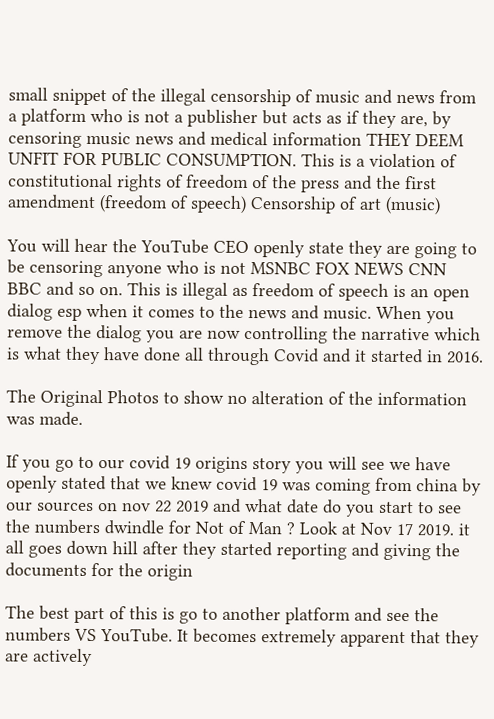small snippet of the illegal censorship of music and news from a platform who is not a publisher but acts as if they are, by censoring music news and medical information THEY DEEM UNFIT FOR PUBLIC CONSUMPTION. This is a violation of constitutional rights of freedom of the press and the first amendment (freedom of speech) Censorship of art (music)

You will hear the YouTube CEO openly state they are going to be censoring anyone who is not MSNBC FOX NEWS CNN BBC and so on. This is illegal as freedom of speech is an open dialog esp when it comes to the news and music. When you remove the dialog you are now controlling the narrative which is what they have done all through Covid and it started in 2016.

The Original Photos to show no alteration of the information was made.

If you go to our covid 19 origins story you will see we have openly stated that we knew covid 19 was coming from china by our sources on nov 22 2019 and what date do you start to see the numbers dwindle for Not of Man ? Look at Nov 17 2019. it all goes down hill after they started reporting and giving the documents for the origin

The best part of this is go to another platform and see the numbers VS YouTube. It becomes extremely apparent that they are actively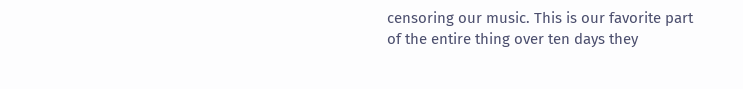censoring our music. This is our favorite part of the entire thing over ten days they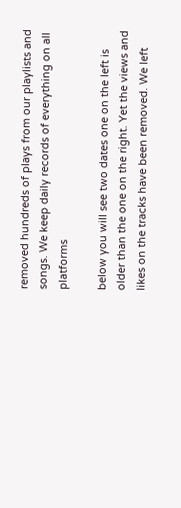removed hundreds of plays from our playlists and songs. We keep daily records of everything on all platforms

below you will see two dates one on the left is older than the one on the right. Yet the views and likes on the tracks have been removed. We left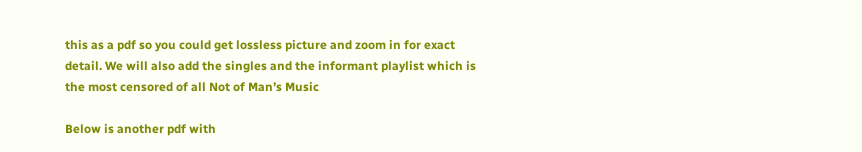this as a pdf so you could get lossless picture and zoom in for exact detail. We will also add the singles and the informant playlist which is the most censored of all Not of Man’s Music

Below is another pdf with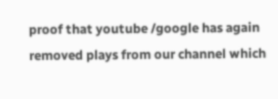proof that youtube /google has again removed plays from our channel which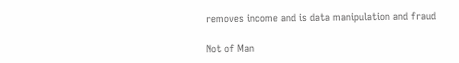removes income and is data manipulation and fraud

Not of Man